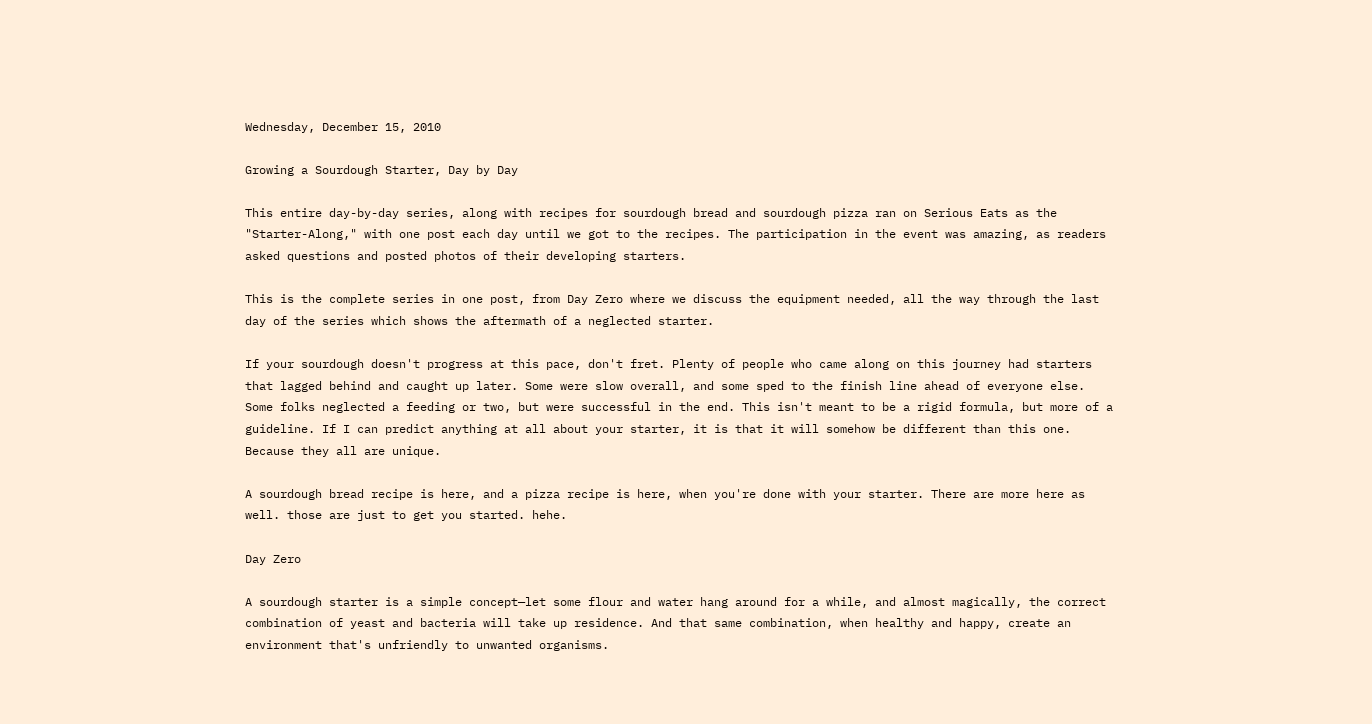Wednesday, December 15, 2010

Growing a Sourdough Starter, Day by Day

This entire day-by-day series, along with recipes for sourdough bread and sourdough pizza ran on Serious Eats as the "Starter-Along," with one post each day until we got to the recipes. The participation in the event was amazing, as readers asked questions and posted photos of their developing starters.

This is the complete series in one post, from Day Zero where we discuss the equipment needed, all the way through the last day of the series which shows the aftermath of a neglected starter.

If your sourdough doesn't progress at this pace, don't fret. Plenty of people who came along on this journey had starters that lagged behind and caught up later. Some were slow overall, and some sped to the finish line ahead of everyone else. Some folks neglected a feeding or two, but were successful in the end. This isn't meant to be a rigid formula, but more of a guideline. If I can predict anything at all about your starter, it is that it will somehow be different than this one. Because they all are unique.

A sourdough bread recipe is here, and a pizza recipe is here, when you're done with your starter. There are more here as well. those are just to get you started. hehe.

Day Zero

A sourdough starter is a simple concept—let some flour and water hang around for a while, and almost magically, the correct combination of yeast and bacteria will take up residence. And that same combination, when healthy and happy, create an environment that's unfriendly to unwanted organisms.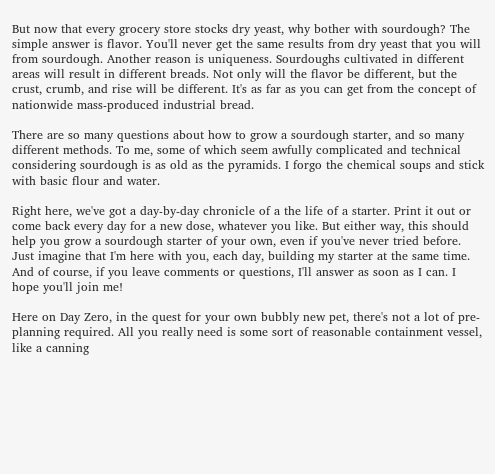But now that every grocery store stocks dry yeast, why bother with sourdough? The simple answer is flavor. You'll never get the same results from dry yeast that you will from sourdough. Another reason is uniqueness. Sourdoughs cultivated in different areas will result in different breads. Not only will the flavor be different, but the crust, crumb, and rise will be different. It's as far as you can get from the concept of nationwide mass-produced industrial bread.

There are so many questions about how to grow a sourdough starter, and so many different methods. To me, some of which seem awfully complicated and technical considering sourdough is as old as the pyramids. I forgo the chemical soups and stick with basic flour and water.

Right here, we've got a day-by-day chronicle of a the life of a starter. Print it out or come back every day for a new dose, whatever you like. But either way, this should help you grow a sourdough starter of your own, even if you've never tried before. Just imagine that I'm here with you, each day, building my starter at the same time. And of course, if you leave comments or questions, I'll answer as soon as I can. I hope you'll join me!

Here on Day Zero, in the quest for your own bubbly new pet, there's not a lot of pre-planning required. All you really need is some sort of reasonable containment vessel, like a canning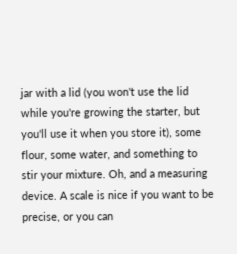jar with a lid (you won't use the lid while you're growing the starter, but you'll use it when you store it), some flour, some water, and something to stir your mixture. Oh, and a measuring device. A scale is nice if you want to be precise, or you can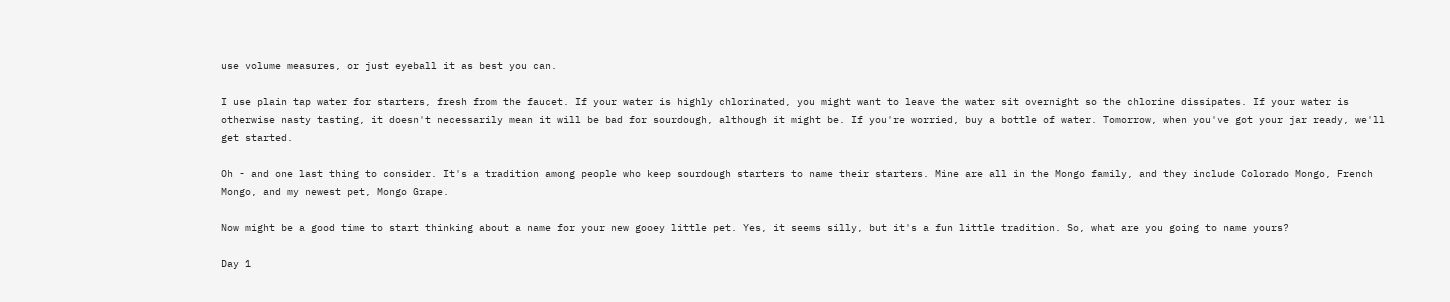use volume measures, or just eyeball it as best you can.

I use plain tap water for starters, fresh from the faucet. If your water is highly chlorinated, you might want to leave the water sit overnight so the chlorine dissipates. If your water is otherwise nasty tasting, it doesn't necessarily mean it will be bad for sourdough, although it might be. If you're worried, buy a bottle of water. Tomorrow, when you've got your jar ready, we'll get started.

Oh - and one last thing to consider. It's a tradition among people who keep sourdough starters to name their starters. Mine are all in the Mongo family, and they include Colorado Mongo, French Mongo, and my newest pet, Mongo Grape.

Now might be a good time to start thinking about a name for your new gooey little pet. Yes, it seems silly, but it's a fun little tradition. So, what are you going to name yours?

Day 1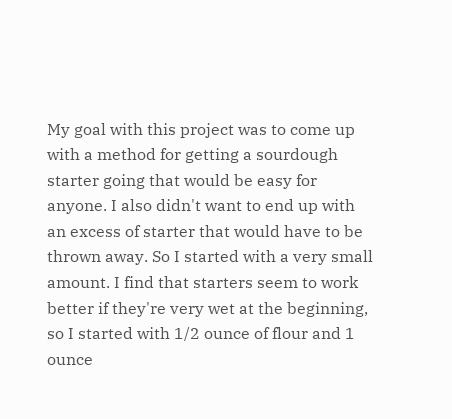My goal with this project was to come up with a method for getting a sourdough starter going that would be easy for anyone. I also didn't want to end up with an excess of starter that would have to be thrown away. So I started with a very small amount. I find that starters seem to work better if they're very wet at the beginning, so I started with 1/2 ounce of flour and 1 ounce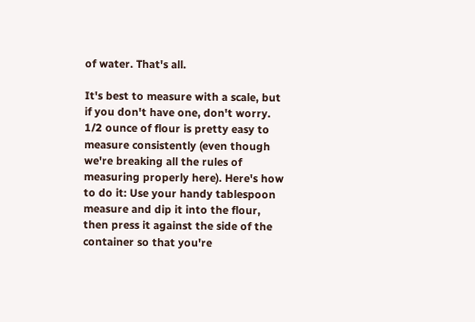of water. That's all.

It's best to measure with a scale, but if you don't have one, don't worry. 1/2 ounce of flour is pretty easy to measure consistently (even though we're breaking all the rules of measuring properly here). Here's how to do it: Use your handy tablespoon measure and dip it into the flour, then press it against the side of the container so that you're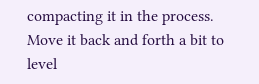compacting it in the process. Move it back and forth a bit to level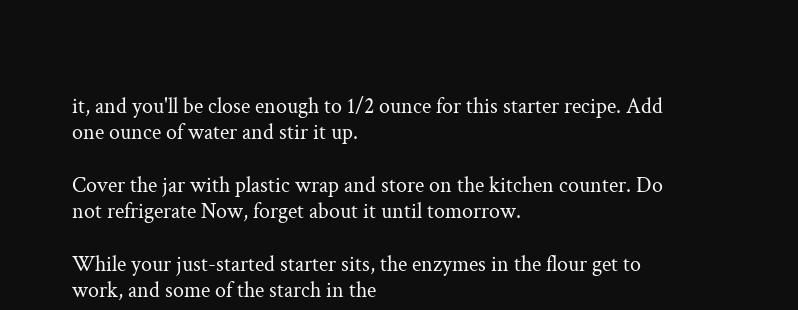it, and you'll be close enough to 1/2 ounce for this starter recipe. Add one ounce of water and stir it up.

Cover the jar with plastic wrap and store on the kitchen counter. Do not refrigerate Now, forget about it until tomorrow.

While your just-started starter sits, the enzymes in the flour get to work, and some of the starch in the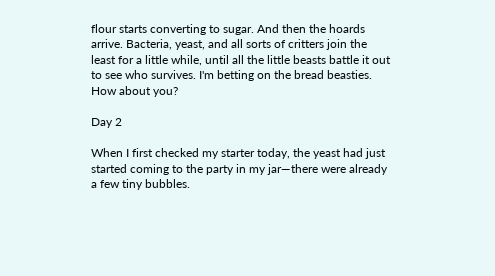flour starts converting to sugar. And then the hoards arrive. Bacteria, yeast, and all sorts of critters join the least for a little while, until all the little beasts battle it out to see who survives. I'm betting on the bread beasties. How about you?

Day 2

When I first checked my starter today, the yeast had just started coming to the party in my jar—there were already a few tiny bubbles.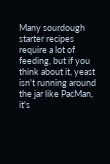Many sourdough starter recipes require a lot of feeding, but if you think about it, yeast isn't running around the jar like PacMan, it's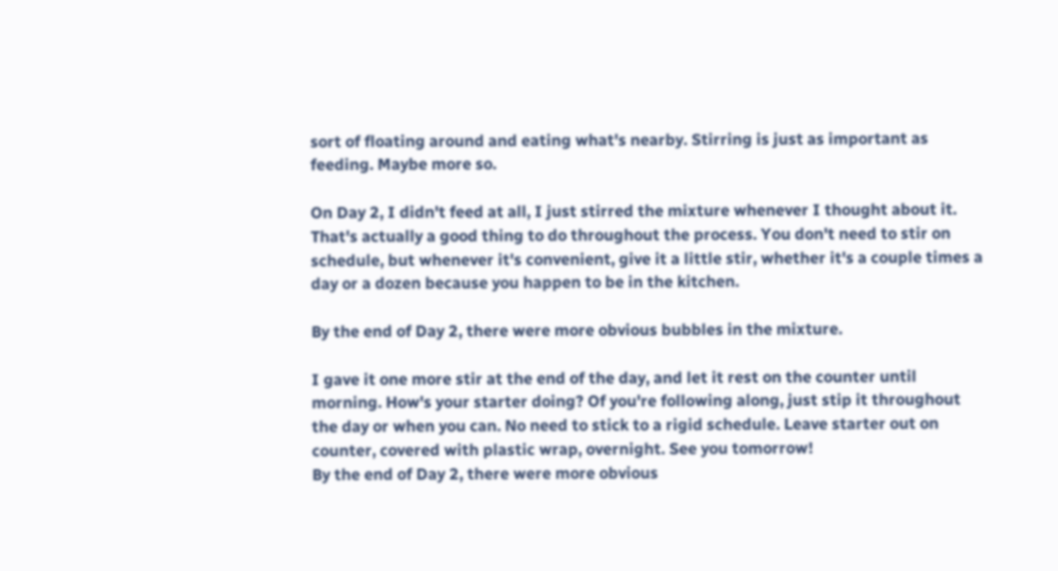sort of floating around and eating what's nearby. Stirring is just as important as feeding. Maybe more so.

On Day 2, I didn't feed at all, I just stirred the mixture whenever I thought about it. That's actually a good thing to do throughout the process. You don't need to stir on schedule, but whenever it's convenient, give it a little stir, whether it's a couple times a day or a dozen because you happen to be in the kitchen.

By the end of Day 2, there were more obvious bubbles in the mixture.

I gave it one more stir at the end of the day, and let it rest on the counter until morning. How's your starter doing? Of you're following along, just stip it throughout the day or when you can. No need to stick to a rigid schedule. Leave starter out on counter, covered with plastic wrap, overnight. See you tomorrow!
By the end of Day 2, there were more obvious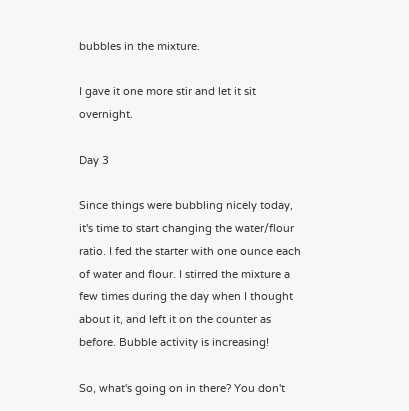bubbles in the mixture.

I gave it one more stir and let it sit overnight.

Day 3

Since things were bubbling nicely today, it's time to start changing the water/flour ratio. I fed the starter with one ounce each of water and flour. I stirred the mixture a few times during the day when I thought about it, and left it on the counter as before. Bubble activity is increasing!

So, what's going on in there? You don't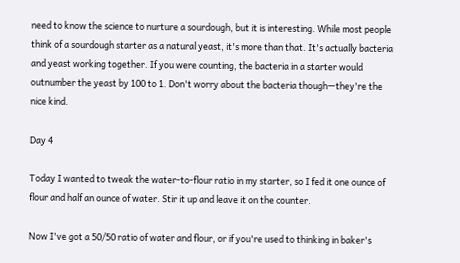need to know the science to nurture a sourdough, but it is interesting. While most people think of a sourdough starter as a natural yeast, it's more than that. It's actually bacteria and yeast working together. If you were counting, the bacteria in a starter would outnumber the yeast by 100 to 1. Don't worry about the bacteria though—they're the nice kind.

Day 4

Today I wanted to tweak the water-to-flour ratio in my starter, so I fed it one ounce of flour and half an ounce of water. Stir it up and leave it on the counter.

Now I've got a 50/50 ratio of water and flour, or if you're used to thinking in baker's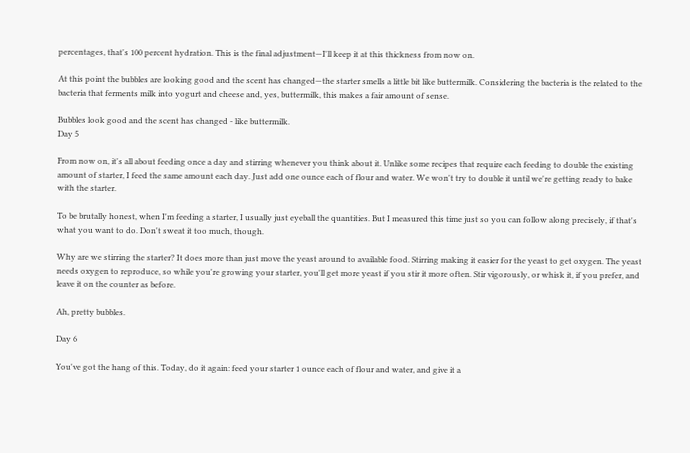percentages, that's 100 percent hydration. This is the final adjustment—I'll keep it at this thickness from now on.

At this point the bubbles are looking good and the scent has changed—the starter smells a little bit like buttermilk. Considering the bacteria is the related to the bacteria that ferments milk into yogurt and cheese and, yes, buttermilk, this makes a fair amount of sense.

Bubbles look good and the scent has changed - like buttermilk.
Day 5

From now on, it's all about feeding once a day and stirring whenever you think about it. Unlike some recipes that require each feeding to double the existing amount of starter, I feed the same amount each day. Just add one ounce each of flour and water. We won't try to double it until we're getting ready to bake with the starter.

To be brutally honest, when I'm feeding a starter, I usually just eyeball the quantities. But I measured this time just so you can follow along precisely, if that's what you want to do. Don't sweat it too much, though.

Why are we stirring the starter? It does more than just move the yeast around to available food. Stirring making it easier for the yeast to get oxygen. The yeast needs oxygen to reproduce, so while you're growing your starter, you'll get more yeast if you stir it more often. Stir vigorously, or whisk it, if you prefer, and leave it on the counter as before.

Ah, pretty bubbles.

Day 6

You've got the hang of this. Today, do it again: feed your starter 1 ounce each of flour and water, and give it a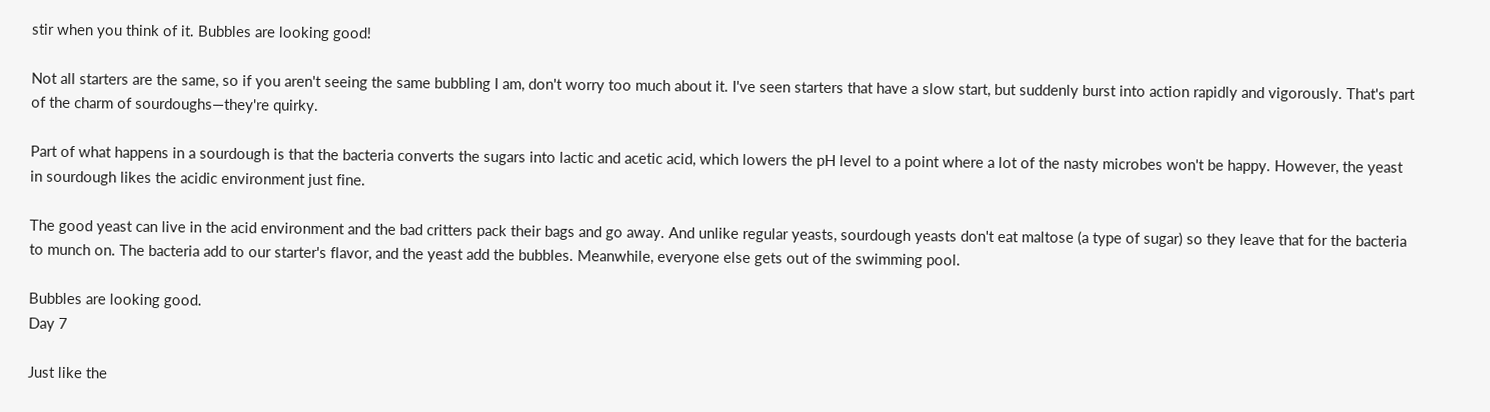stir when you think of it. Bubbles are looking good!

Not all starters are the same, so if you aren't seeing the same bubbling I am, don't worry too much about it. I've seen starters that have a slow start, but suddenly burst into action rapidly and vigorously. That's part of the charm of sourdoughs—they're quirky.

Part of what happens in a sourdough is that the bacteria converts the sugars into lactic and acetic acid, which lowers the pH level to a point where a lot of the nasty microbes won't be happy. However, the yeast in sourdough likes the acidic environment just fine.

The good yeast can live in the acid environment and the bad critters pack their bags and go away. And unlike regular yeasts, sourdough yeasts don't eat maltose (a type of sugar) so they leave that for the bacteria to munch on. The bacteria add to our starter's flavor, and the yeast add the bubbles. Meanwhile, everyone else gets out of the swimming pool.

Bubbles are looking good.
Day 7

Just like the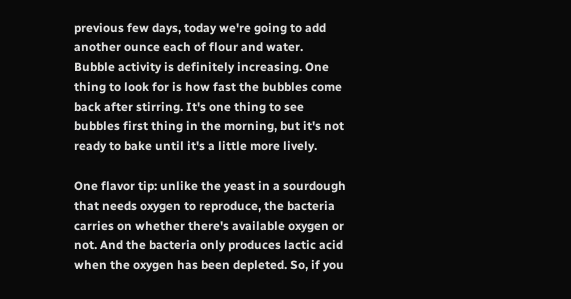previous few days, today we're going to add another ounce each of flour and water. Bubble activity is definitely increasing. One thing to look for is how fast the bubbles come back after stirring. It's one thing to see bubbles first thing in the morning, but it's not ready to bake until it's a little more lively.

One flavor tip: unlike the yeast in a sourdough that needs oxygen to reproduce, the bacteria carries on whether there's available oxygen or not. And the bacteria only produces lactic acid when the oxygen has been depleted. So, if you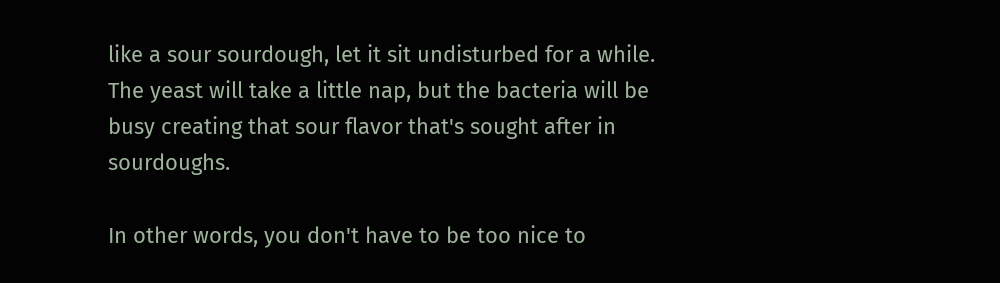like a sour sourdough, let it sit undisturbed for a while. The yeast will take a little nap, but the bacteria will be busy creating that sour flavor that's sought after in sourdoughs.

In other words, you don't have to be too nice to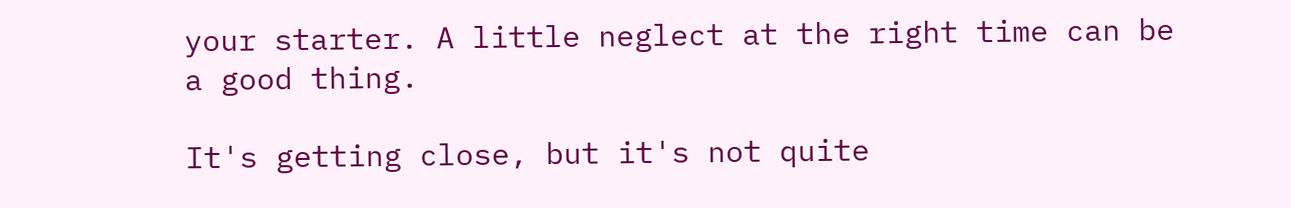your starter. A little neglect at the right time can be a good thing.

It's getting close, but it's not quite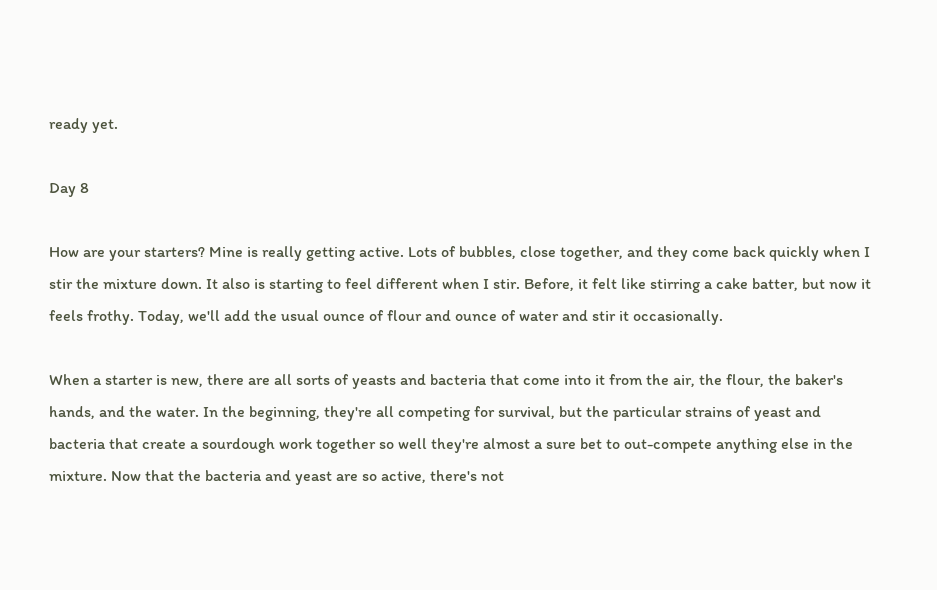ready yet.

Day 8

How are your starters? Mine is really getting active. Lots of bubbles, close together, and they come back quickly when I stir the mixture down. It also is starting to feel different when I stir. Before, it felt like stirring a cake batter, but now it feels frothy. Today, we'll add the usual ounce of flour and ounce of water and stir it occasionally.

When a starter is new, there are all sorts of yeasts and bacteria that come into it from the air, the flour, the baker's hands, and the water. In the beginning, they're all competing for survival, but the particular strains of yeast and bacteria that create a sourdough work together so well they're almost a sure bet to out-compete anything else in the mixture. Now that the bacteria and yeast are so active, there's not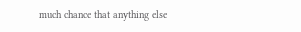much chance that anything else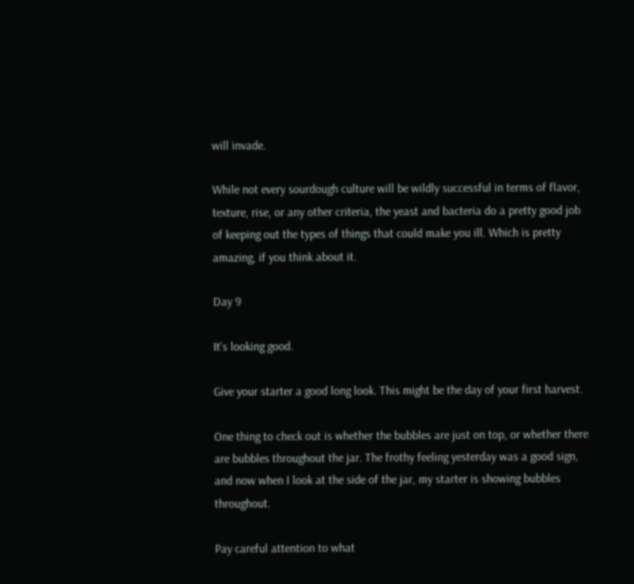will invade.

While not every sourdough culture will be wildly successful in terms of flavor, texture, rise, or any other criteria, the yeast and bacteria do a pretty good job of keeping out the types of things that could make you ill. Which is pretty amazing, if you think about it.

Day 9

It's looking good.

Give your starter a good long look. This might be the day of your first harvest.

One thing to check out is whether the bubbles are just on top, or whether there are bubbles throughout the jar. The frothy feeling yesterday was a good sign, and now when I look at the side of the jar, my starter is showing bubbles throughout.

Pay careful attention to what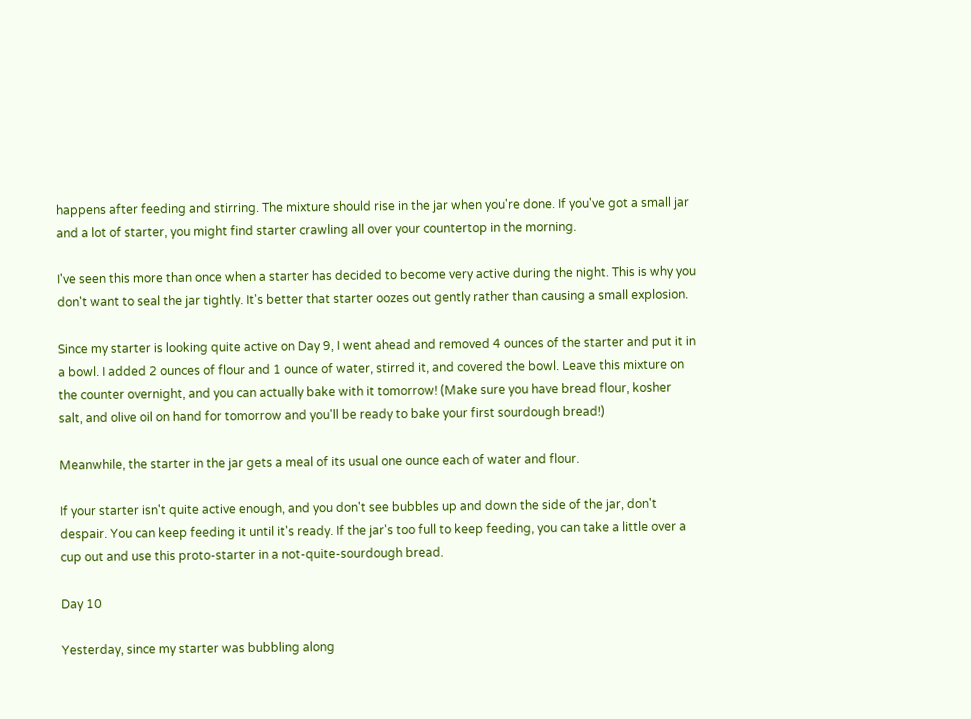happens after feeding and stirring. The mixture should rise in the jar when you're done. If you've got a small jar and a lot of starter, you might find starter crawling all over your countertop in the morning.

I've seen this more than once when a starter has decided to become very active during the night. This is why you don't want to seal the jar tightly. It's better that starter oozes out gently rather than causing a small explosion.

Since my starter is looking quite active on Day 9, I went ahead and removed 4 ounces of the starter and put it in a bowl. I added 2 ounces of flour and 1 ounce of water, stirred it, and covered the bowl. Leave this mixture on the counter overnight, and you can actually bake with it tomorrow! (Make sure you have bread flour, kosher salt, and olive oil on hand for tomorrow and you'll be ready to bake your first sourdough bread!)

Meanwhile, the starter in the jar gets a meal of its usual one ounce each of water and flour.

If your starter isn't quite active enough, and you don't see bubbles up and down the side of the jar, don't despair. You can keep feeding it until it's ready. If the jar's too full to keep feeding, you can take a little over a cup out and use this proto-starter in a not-quite-sourdough bread.

Day 10

Yesterday, since my starter was bubbling along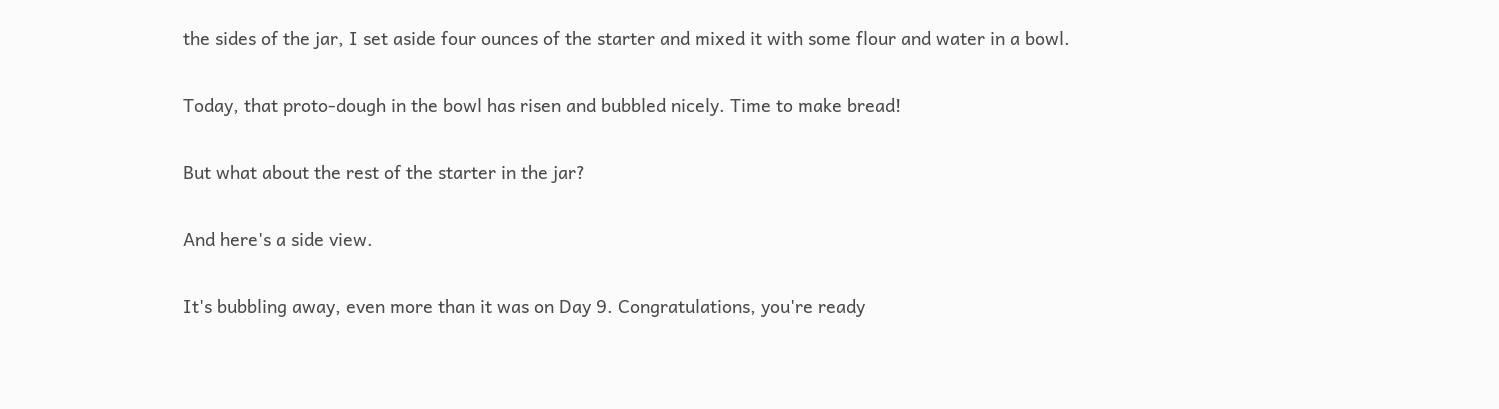the sides of the jar, I set aside four ounces of the starter and mixed it with some flour and water in a bowl.

Today, that proto-dough in the bowl has risen and bubbled nicely. Time to make bread!

But what about the rest of the starter in the jar?

And here's a side view.

It's bubbling away, even more than it was on Day 9. Congratulations, you're ready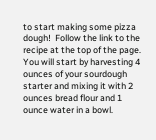to start making some pizza dough!  Follow the link to the recipe at the top of the page. You will start by harvesting 4 ounces of your sourdough starter and mixing it with 2 ounces bread flour and 1 ounce water in a bowl.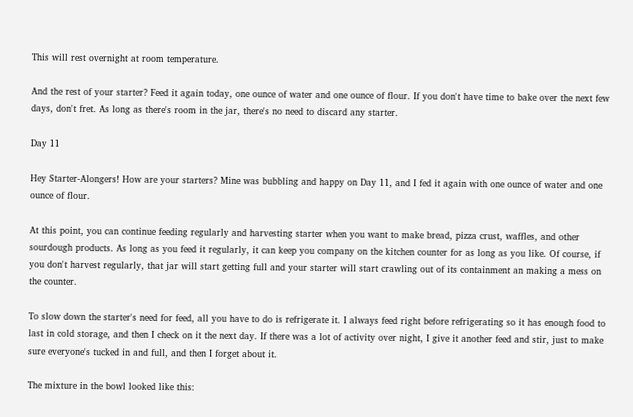This will rest overnight at room temperature.

And the rest of your starter? Feed it again today, one ounce of water and one ounce of flour. If you don't have time to bake over the next few days, don't fret. As long as there's room in the jar, there's no need to discard any starter.

Day 11

Hey Starter-Alongers! How are your starters? Mine was bubbling and happy on Day 11, and I fed it again with one ounce of water and one ounce of flour.

At this point, you can continue feeding regularly and harvesting starter when you want to make bread, pizza crust, waffles, and other sourdough products. As long as you feed it regularly, it can keep you company on the kitchen counter for as long as you like. Of course, if you don't harvest regularly, that jar will start getting full and your starter will start crawling out of its containment an making a mess on the counter.

To slow down the starter's need for feed, all you have to do is refrigerate it. I always feed right before refrigerating so it has enough food to last in cold storage, and then I check on it the next day. If there was a lot of activity over night, I give it another feed and stir, just to make sure everyone's tucked in and full, and then I forget about it.

The mixture in the bowl looked like this: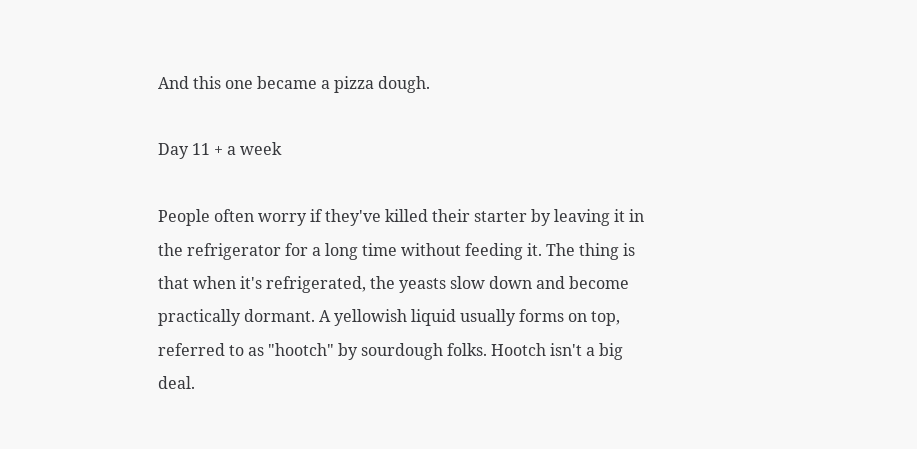And this one became a pizza dough.

Day 11 + a week

People often worry if they've killed their starter by leaving it in the refrigerator for a long time without feeding it. The thing is that when it's refrigerated, the yeasts slow down and become practically dormant. A yellowish liquid usually forms on top, referred to as "hootch" by sourdough folks. Hootch isn't a big deal.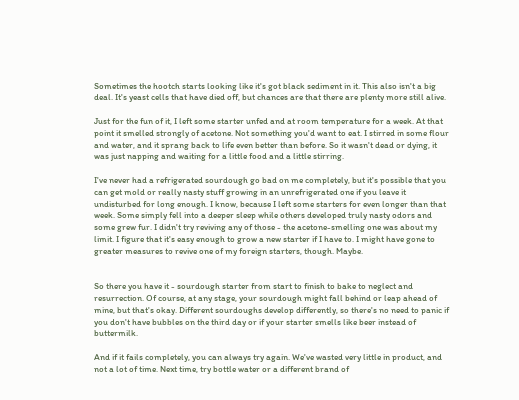Sometimes the hootch starts looking like it's got black sediment in it. This also isn't a big deal. It's yeast cells that have died off, but chances are that there are plenty more still alive.

Just for the fun of it, I left some starter unfed and at room temperature for a week. At that point it smelled strongly of acetone. Not something you'd want to eat. I stirred in some flour and water, and it sprang back to life even better than before. So it wasn't dead or dying, it was just napping and waiting for a little food and a little stirring.

I've never had a refrigerated sourdough go bad on me completely, but it's possible that you can get mold or really nasty stuff growing in an unrefrigerated one if you leave it undisturbed for long enough. I know, because I left some starters for even longer than that week. Some simply fell into a deeper sleep while others developed truly nasty odors and some grew fur. I didn't try reviving any of those - the acetone-smelling one was about my limit. I figure that it's easy enough to grow a new starter if I have to. I might have gone to greater measures to revive one of my foreign starters, though. Maybe.


So there you have it - sourdough starter from start to finish to bake to neglect and resurrection. Of course, at any stage, your sourdough might fall behind or leap ahead of mine, but that's okay. Different sourdoughs develop differently, so there's no need to panic if you don't have bubbles on the third day or if your starter smells like beer instead of buttermilk.

And if it fails completely, you can always try again. We've wasted very little in product, and not a lot of time. Next time, try bottle water or a different brand of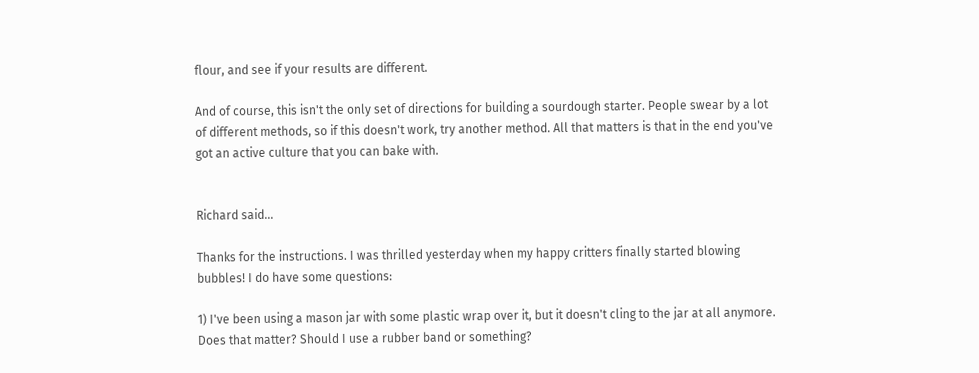flour, and see if your results are different.

And of course, this isn't the only set of directions for building a sourdough starter. People swear by a lot of different methods, so if this doesn't work, try another method. All that matters is that in the end you've got an active culture that you can bake with.


Richard said...

Thanks for the instructions. I was thrilled yesterday when my happy critters finally started blowing bubbles! I do have some questions:

1) I've been using a mason jar with some plastic wrap over it, but it doesn't cling to the jar at all anymore. Does that matter? Should I use a rubber band or something?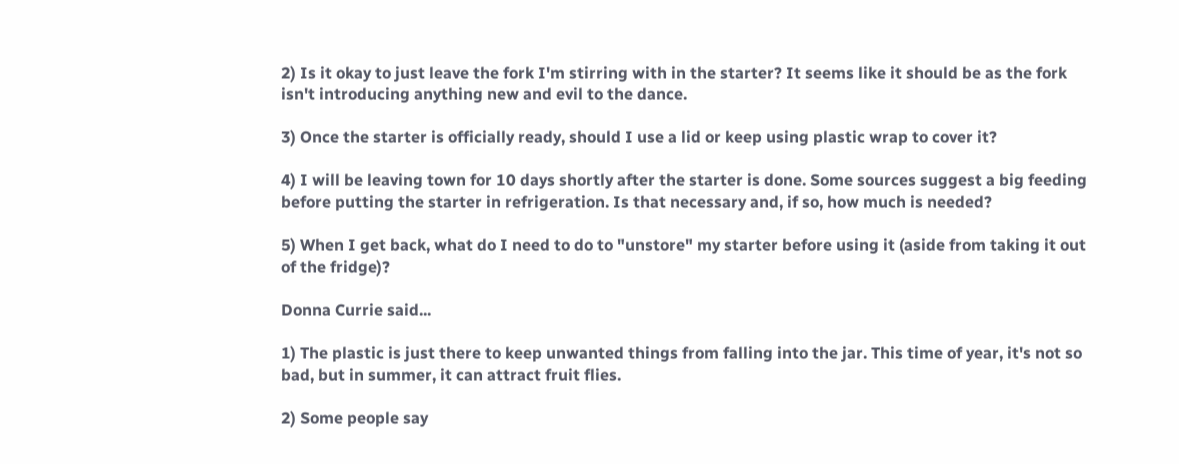2) Is it okay to just leave the fork I'm stirring with in the starter? It seems like it should be as the fork isn't introducing anything new and evil to the dance.

3) Once the starter is officially ready, should I use a lid or keep using plastic wrap to cover it?

4) I will be leaving town for 10 days shortly after the starter is done. Some sources suggest a big feeding before putting the starter in refrigeration. Is that necessary and, if so, how much is needed?

5) When I get back, what do I need to do to "unstore" my starter before using it (aside from taking it out of the fridge)?

Donna Currie said...

1) The plastic is just there to keep unwanted things from falling into the jar. This time of year, it's not so bad, but in summer, it can attract fruit flies.

2) Some people say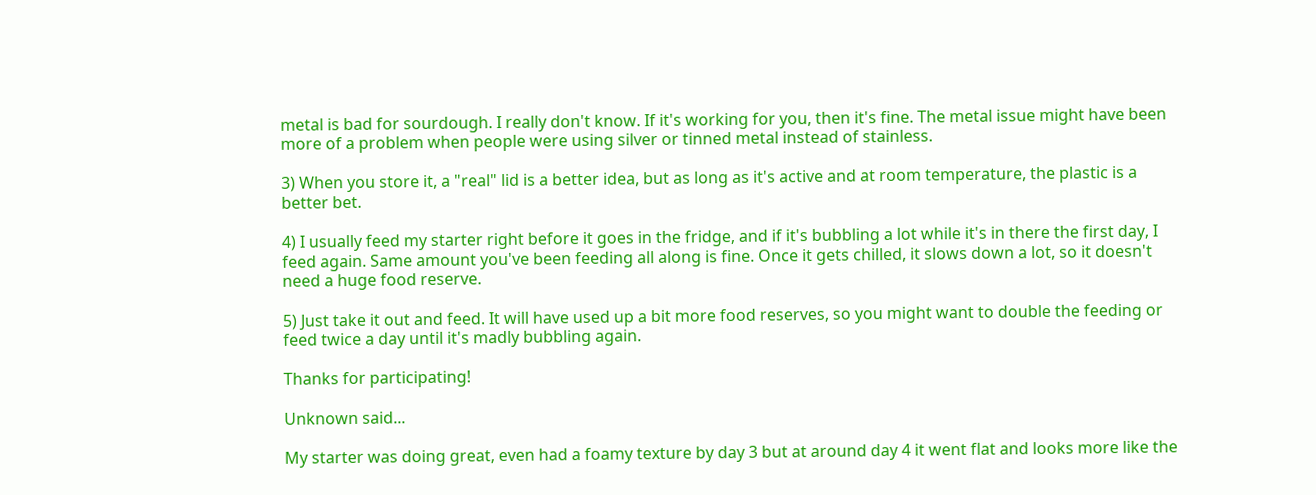metal is bad for sourdough. I really don't know. If it's working for you, then it's fine. The metal issue might have been more of a problem when people were using silver or tinned metal instead of stainless.

3) When you store it, a "real" lid is a better idea, but as long as it's active and at room temperature, the plastic is a better bet.

4) I usually feed my starter right before it goes in the fridge, and if it's bubbling a lot while it's in there the first day, I feed again. Same amount you've been feeding all along is fine. Once it gets chilled, it slows down a lot, so it doesn't need a huge food reserve.

5) Just take it out and feed. It will have used up a bit more food reserves, so you might want to double the feeding or feed twice a day until it's madly bubbling again.

Thanks for participating!

Unknown said...

My starter was doing great, even had a foamy texture by day 3 but at around day 4 it went flat and looks more like the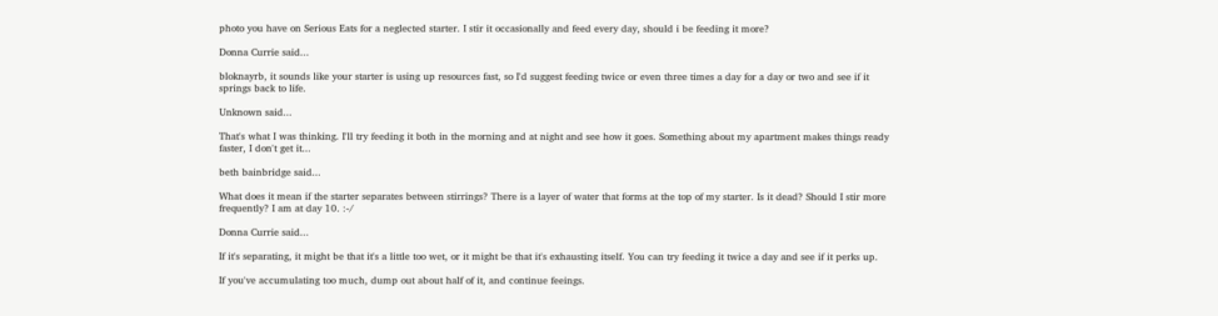photo you have on Serious Eats for a neglected starter. I stir it occasionally and feed every day, should i be feeding it more?

Donna Currie said...

bloknayrb, it sounds like your starter is using up resources fast, so I'd suggest feeding twice or even three times a day for a day or two and see if it springs back to life.

Unknown said...

That's what I was thinking. I'll try feeding it both in the morning and at night and see how it goes. Something about my apartment makes things ready faster, I don't get it...

beth bainbridge said...

What does it mean if the starter separates between stirrings? There is a layer of water that forms at the top of my starter. Is it dead? Should I stir more frequently? I am at day 10. :-/

Donna Currie said...

If it's separating, it might be that it's a little too wet, or it might be that it's exhausting itself. You can try feeding it twice a day and see if it perks up.

If you've accumulating too much, dump out about half of it, and continue feeings.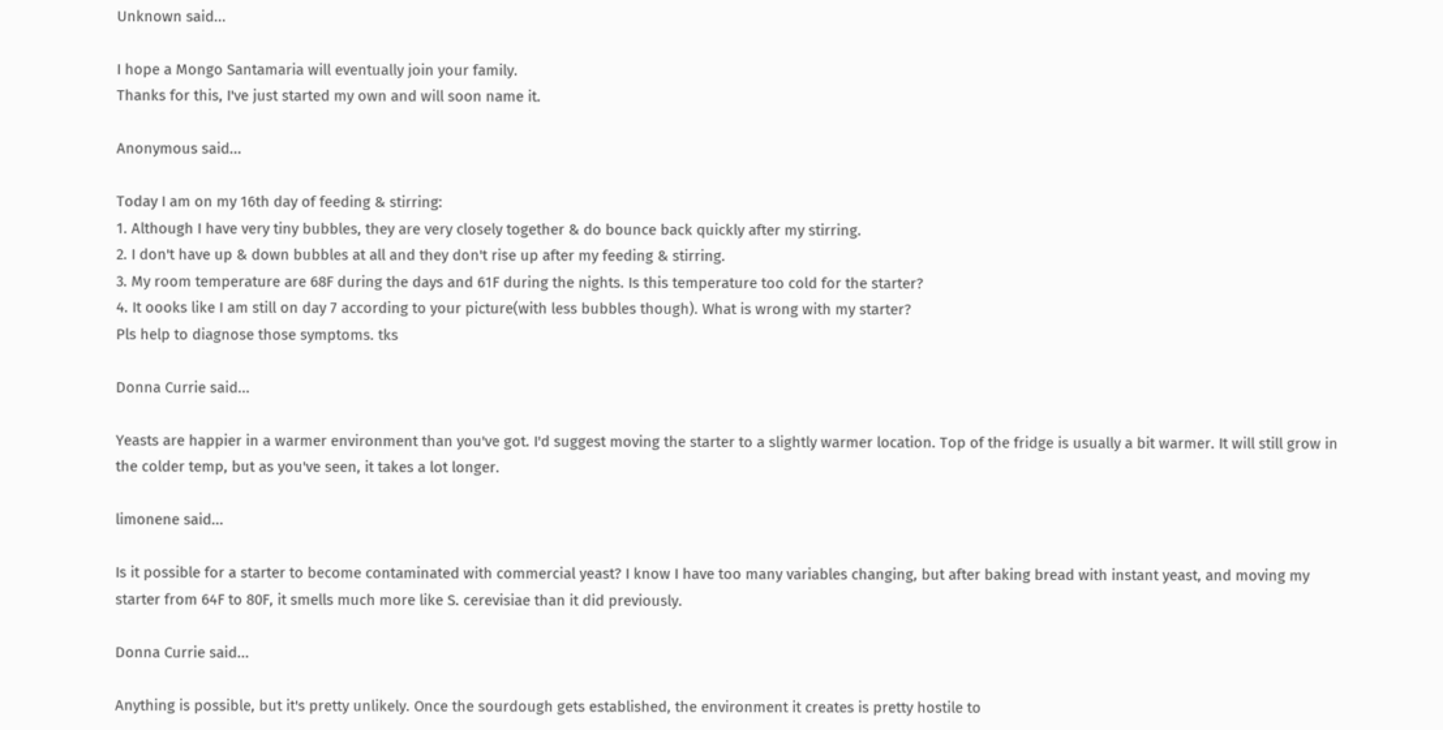Unknown said...

I hope a Mongo Santamaria will eventually join your family.
Thanks for this, I've just started my own and will soon name it.

Anonymous said...

Today I am on my 16th day of feeding & stirring:
1. Although I have very tiny bubbles, they are very closely together & do bounce back quickly after my stirring.
2. I don't have up & down bubbles at all and they don't rise up after my feeding & stirring.
3. My room temperature are 68F during the days and 61F during the nights. Is this temperature too cold for the starter?
4. It oooks like I am still on day 7 according to your picture(with less bubbles though). What is wrong with my starter?
Pls help to diagnose those symptoms. tks

Donna Currie said...

Yeasts are happier in a warmer environment than you've got. I'd suggest moving the starter to a slightly warmer location. Top of the fridge is usually a bit warmer. It will still grow in the colder temp, but as you've seen, it takes a lot longer.

limonene said...

Is it possible for a starter to become contaminated with commercial yeast? I know I have too many variables changing, but after baking bread with instant yeast, and moving my starter from 64F to 80F, it smells much more like S. cerevisiae than it did previously.

Donna Currie said...

Anything is possible, but it's pretty unlikely. Once the sourdough gets established, the environment it creates is pretty hostile to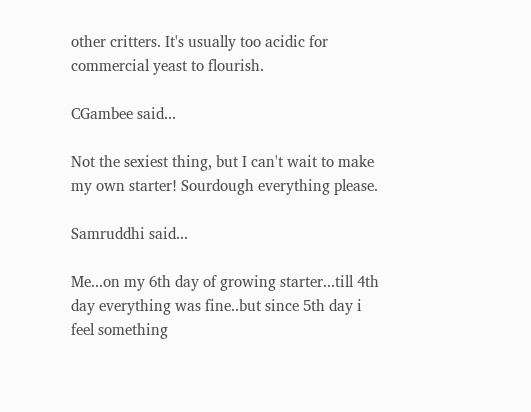other critters. It's usually too acidic for commercial yeast to flourish.

CGambee said...

Not the sexiest thing, but I can't wait to make my own starter! Sourdough everything please.

Samruddhi said...

Me...on my 6th day of growing starter...till 4th day everything was fine..but since 5th day i feel something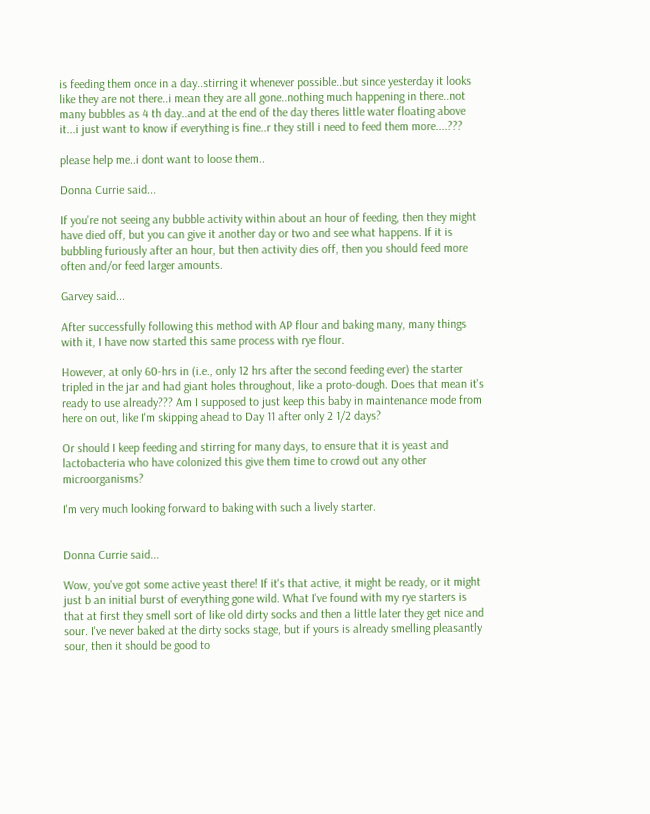is feeding them once in a day..stirring it whenever possible..but since yesterday it looks like they are not there..i mean they are all gone..nothing much happening in there..not many bubbles as 4 th day..and at the end of the day theres little water floating above it...i just want to know if everything is fine..r they still i need to feed them more....???

please help me..i dont want to loose them..

Donna Currie said...

If you're not seeing any bubble activity within about an hour of feeding, then they might have died off, but you can give it another day or two and see what happens. If it is bubbling furiously after an hour, but then activity dies off, then you should feed more often and/or feed larger amounts.

Garvey said...

After successfully following this method with AP flour and baking many, many things with it, I have now started this same process with rye flour.

However, at only 60-hrs in (i.e., only 12 hrs after the second feeding ever) the starter tripled in the jar and had giant holes throughout, like a proto-dough. Does that mean it's ready to use already??? Am I supposed to just keep this baby in maintenance mode from here on out, like I'm skipping ahead to Day 11 after only 2 1/2 days?

Or should I keep feeding and stirring for many days, to ensure that it is yeast and lactobacteria who have colonized this give them time to crowd out any other microorganisms?

I'm very much looking forward to baking with such a lively starter.


Donna Currie said...

Wow, you've got some active yeast there! If it's that active, it might be ready, or it might just b an initial burst of everything gone wild. What I've found with my rye starters is that at first they smell sort of like old dirty socks and then a little later they get nice and sour. I've never baked at the dirty socks stage, but if yours is already smelling pleasantly sour, then it should be good to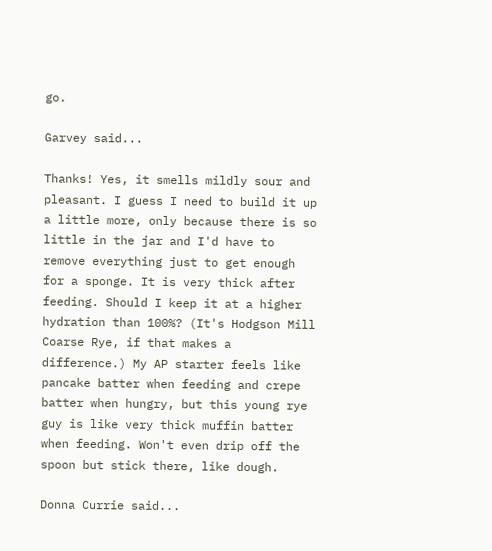go.

Garvey said...

Thanks! Yes, it smells mildly sour and pleasant. I guess I need to build it up a little more, only because there is so little in the jar and I'd have to remove everything just to get enough for a sponge. It is very thick after feeding. Should I keep it at a higher hydration than 100%? (It's Hodgson Mill Coarse Rye, if that makes a difference.) My AP starter feels like pancake batter when feeding and crepe batter when hungry, but this young rye guy is like very thick muffin batter when feeding. Won't even drip off the spoon but stick there, like dough.

Donna Currie said...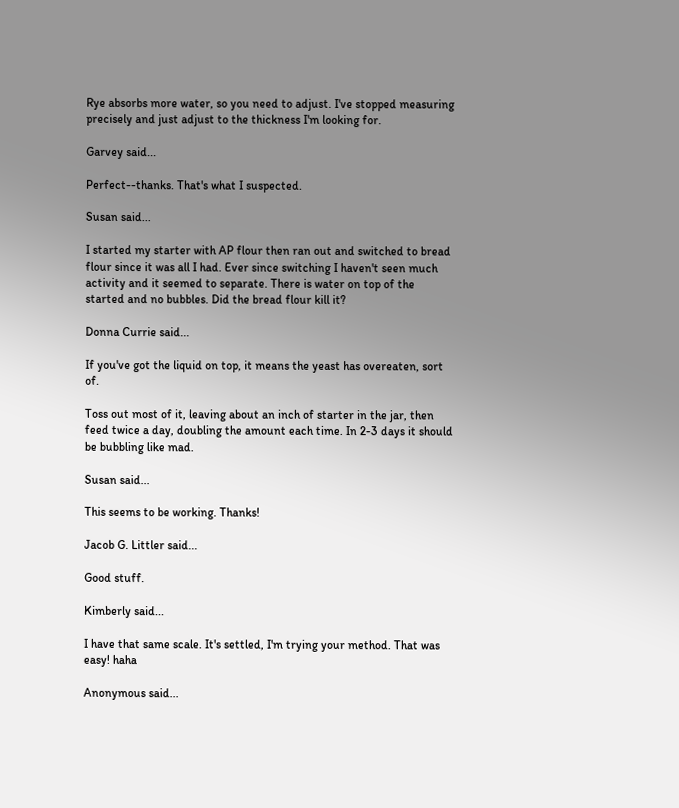Rye absorbs more water, so you need to adjust. I've stopped measuring precisely and just adjust to the thickness I'm looking for.

Garvey said...

Perfect--thanks. That's what I suspected.

Susan said...

I started my starter with AP flour then ran out and switched to bread flour since it was all I had. Ever since switching I haven't seen much activity and it seemed to separate. There is water on top of the started and no bubbles. Did the bread flour kill it?

Donna Currie said...

If you've got the liquid on top, it means the yeast has overeaten, sort of.

Toss out most of it, leaving about an inch of starter in the jar, then feed twice a day, doubling the amount each time. In 2-3 days it should be bubbling like mad.

Susan said...

This seems to be working. Thanks!

Jacob G. Littler said...

Good stuff.

Kimberly said...

I have that same scale. It's settled, I'm trying your method. That was easy! haha

Anonymous said...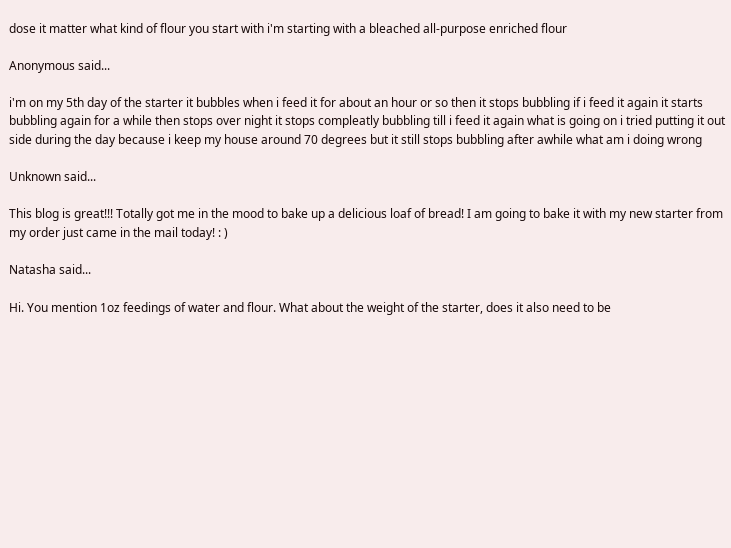dose it matter what kind of flour you start with i'm starting with a bleached all-purpose enriched flour

Anonymous said...

i'm on my 5th day of the starter it bubbles when i feed it for about an hour or so then it stops bubbling if i feed it again it starts bubbling again for a while then stops over night it stops compleatly bubbling till i feed it again what is going on i tried putting it out side during the day because i keep my house around 70 degrees but it still stops bubbling after awhile what am i doing wrong

Unknown said...

This blog is great!!! Totally got me in the mood to bake up a delicious loaf of bread! I am going to bake it with my new starter from my order just came in the mail today! : )

Natasha said...

Hi. You mention 1oz feedings of water and flour. What about the weight of the starter, does it also need to be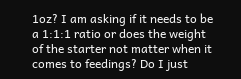1oz? I am asking if it needs to be a 1:1:1 ratio or does the weight of the starter not matter when it comes to feedings? Do I just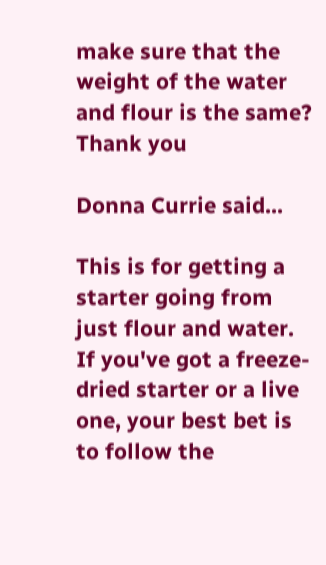make sure that the weight of the water and flour is the same? Thank you

Donna Currie said...

This is for getting a starter going from just flour and water. If you've got a freeze-dried starter or a live one, your best bet is to follow the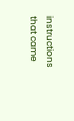instructions that came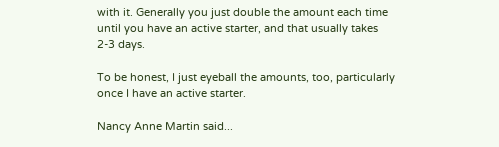with it. Generally you just double the amount each time until you have an active starter, and that usually takes 2-3 days.

To be honest, I just eyeball the amounts, too, particularly once I have an active starter.

Nancy Anne Martin said...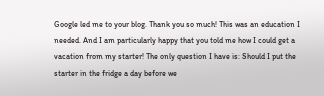Google led me to your blog. Thank you so much! This was an education I needed. And I am particularly happy that you told me how I could get a vacation from my starter! The only question I have is: Should I put the starter in the fridge a day before we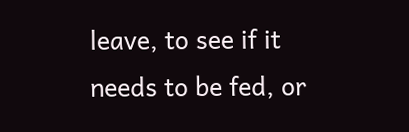leave, to see if it needs to be fed, or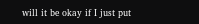will it be okay if I just put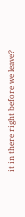it in there right before we leave?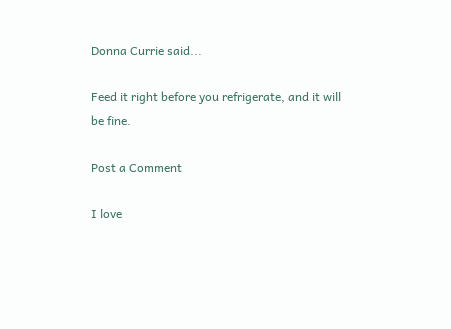Donna Currie said...

Feed it right before you refrigerate, and it will be fine.

Post a Comment

I love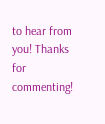to hear from you! Thanks for commenting!